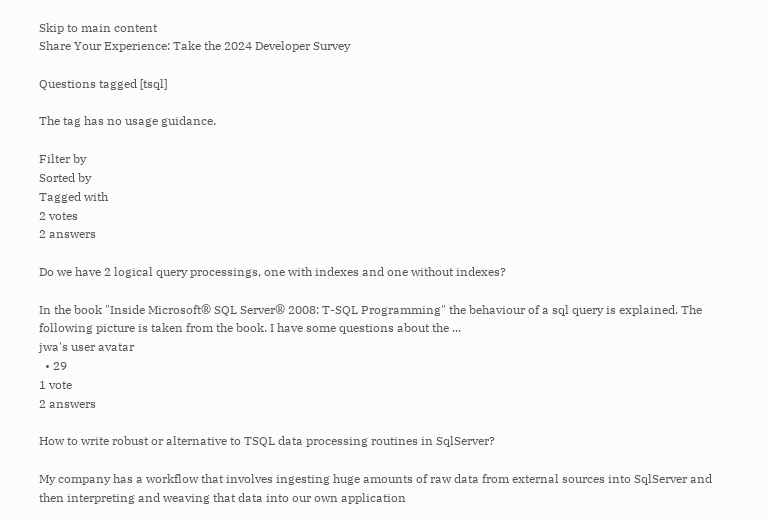Skip to main content
Share Your Experience: Take the 2024 Developer Survey

Questions tagged [tsql]

The tag has no usage guidance.

Filter by
Sorted by
Tagged with
2 votes
2 answers

Do we have 2 logical query processings, one with indexes and one without indexes?

In the book "Inside Microsoft® SQL Server® 2008: T-SQL Programming" the behaviour of a sql query is explained. The following picture is taken from the book. I have some questions about the ...
jwa's user avatar
  • 29
1 vote
2 answers

How to write robust or alternative to TSQL data processing routines in SqlServer?

My company has a workflow that involves ingesting huge amounts of raw data from external sources into SqlServer and then interpreting and weaving that data into our own application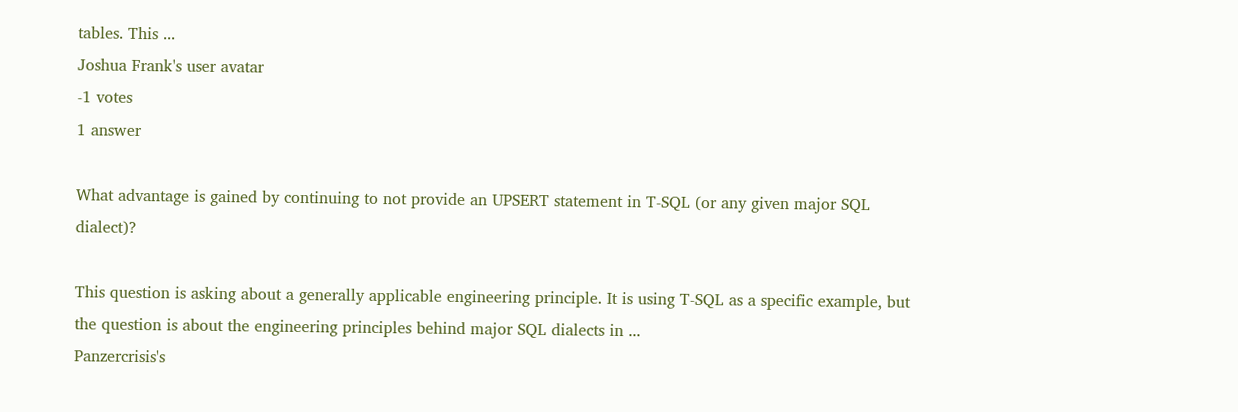tables. This ...
Joshua Frank's user avatar
-1 votes
1 answer

What advantage is gained by continuing to not provide an UPSERT statement in T-SQL (or any given major SQL dialect)?

This question is asking about a generally applicable engineering principle. It is using T-SQL as a specific example, but the question is about the engineering principles behind major SQL dialects in ...
Panzercrisis's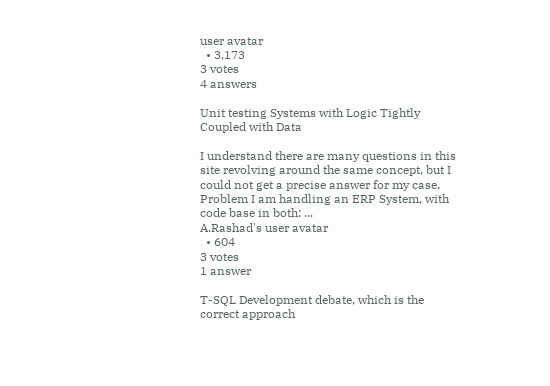user avatar
  • 3,173
3 votes
4 answers

Unit testing Systems with Logic Tightly Coupled with Data

I understand there are many questions in this site revolving around the same concept, but I could not get a precise answer for my case. Problem I am handling an ERP System, with code base in both: ...
A.Rashad's user avatar
  • 604
3 votes
1 answer

T-SQL Development debate, which is the correct approach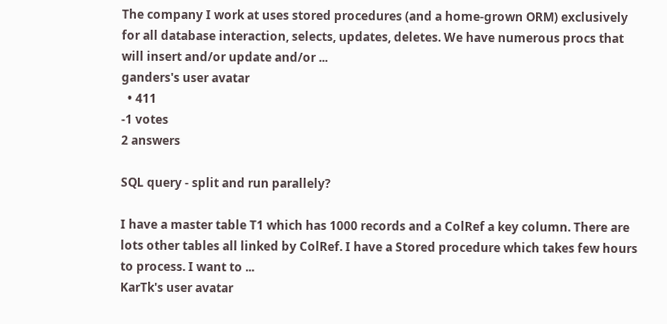The company I work at uses stored procedures (and a home-grown ORM) exclusively for all database interaction, selects, updates, deletes. We have numerous procs that will insert and/or update and/or ...
ganders's user avatar
  • 411
-1 votes
2 answers

SQL query - split and run parallely?

I have a master table T1 which has 1000 records and a ColRef a key column. There are lots other tables all linked by ColRef. I have a Stored procedure which takes few hours to process. I want to ...
KarTk's user avatar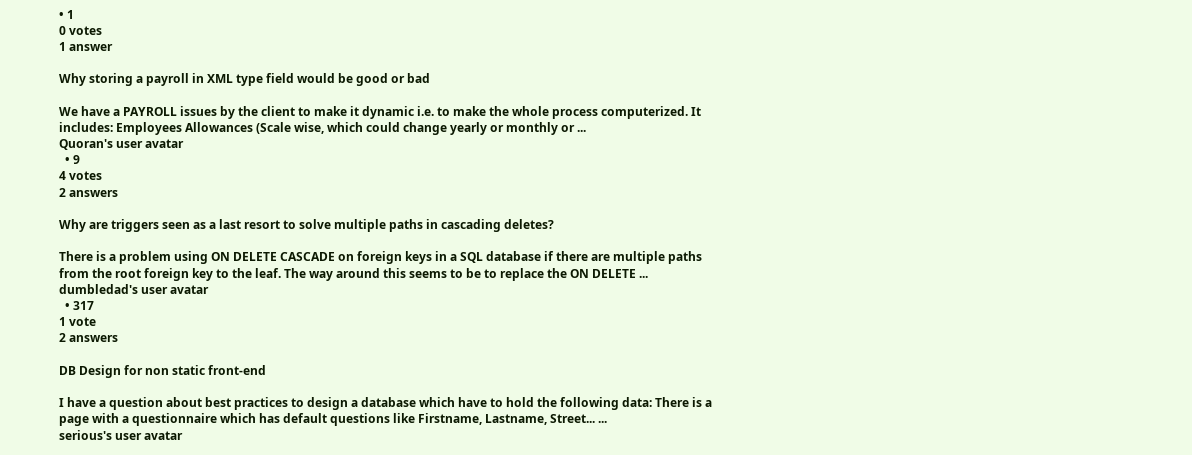• 1
0 votes
1 answer

Why storing a payroll in XML type field would be good or bad

We have a PAYROLL issues by the client to make it dynamic i.e. to make the whole process computerized. It includes: Employees Allowances (Scale wise, which could change yearly or monthly or ...
Quoran's user avatar
  • 9
4 votes
2 answers

Why are triggers seen as a last resort to solve multiple paths in cascading deletes?

There is a problem using ON DELETE CASCADE on foreign keys in a SQL database if there are multiple paths from the root foreign key to the leaf. The way around this seems to be to replace the ON DELETE ...
dumbledad's user avatar
  • 317
1 vote
2 answers

DB Design for non static front-end

I have a question about best practices to design a database which have to hold the following data: There is a page with a questionnaire which has default questions like Firstname, Lastname, Street... ...
serious's user avatar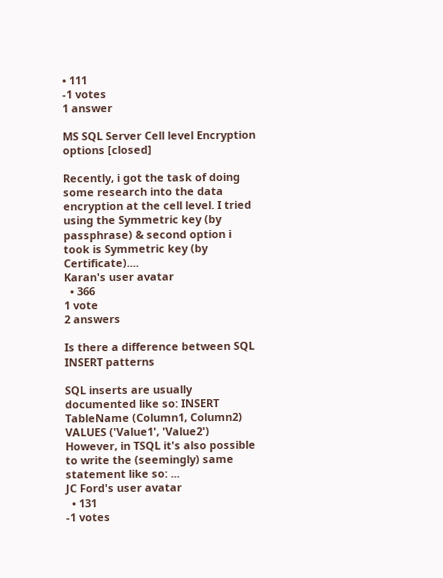• 111
-1 votes
1 answer

MS SQL Server Cell level Encryption options [closed]

Recently, i got the task of doing some research into the data encryption at the cell level. I tried using the Symmetric key (by passphrase) & second option i took is Symmetric key (by Certificate)....
Karan's user avatar
  • 366
1 vote
2 answers

Is there a difference between SQL INSERT patterns

SQL inserts are usually documented like so: INSERT TableName (Column1, Column2) VALUES ('Value1', 'Value2') However, in TSQL it's also possible to write the (seemingly) same statement like so: ...
JC Ford's user avatar
  • 131
-1 votes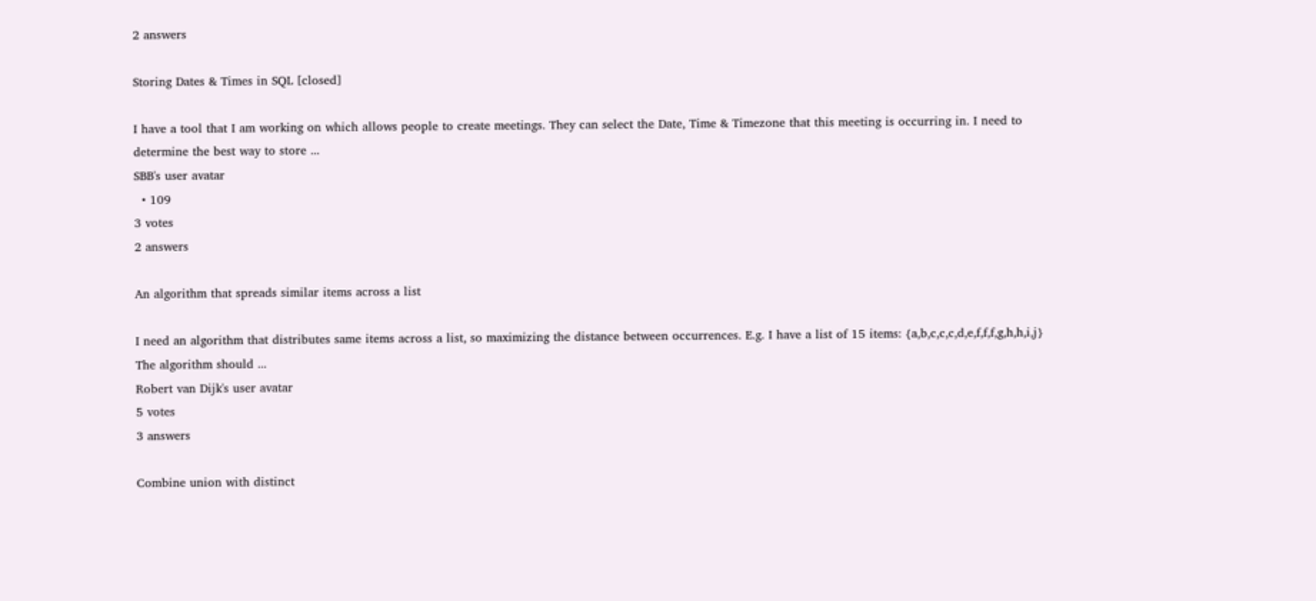2 answers

Storing Dates & Times in SQL [closed]

I have a tool that I am working on which allows people to create meetings. They can select the Date, Time & Timezone that this meeting is occurring in. I need to determine the best way to store ...
SBB's user avatar
  • 109
3 votes
2 answers

An algorithm that spreads similar items across a list

I need an algorithm that distributes same items across a list, so maximizing the distance between occurrences. E.g. I have a list of 15 items: {a,b,c,c,c,d,e,f,f,f,g,h,h,i,j} The algorithm should ...
Robert van Dijk's user avatar
5 votes
3 answers

Combine union with distinct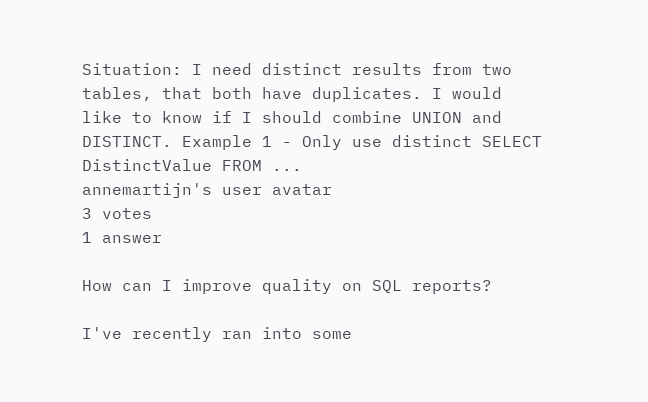Situation: I need distinct results from two tables, that both have duplicates. I would like to know if I should combine UNION and DISTINCT. Example 1 - Only use distinct SELECT DistinctValue FROM ...
annemartijn's user avatar
3 votes
1 answer

How can I improve quality on SQL reports?

I've recently ran into some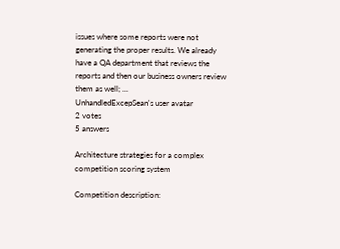issues where some reports were not generating the proper results. We already have a QA department that reviews the reports and then our business owners review them as well; ...
UnhandledExcepSean's user avatar
2 votes
5 answers

Architecture strategies for a complex competition scoring system

Competition description: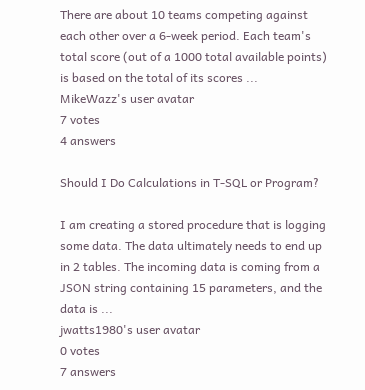There are about 10 teams competing against each other over a 6-week period. Each team's total score (out of a 1000 total available points) is based on the total of its scores ...
MikeWazz's user avatar
7 votes
4 answers

Should I Do Calculations in T-SQL or Program?

I am creating a stored procedure that is logging some data. The data ultimately needs to end up in 2 tables. The incoming data is coming from a JSON string containing 15 parameters, and the data is ...
jwatts1980's user avatar
0 votes
7 answers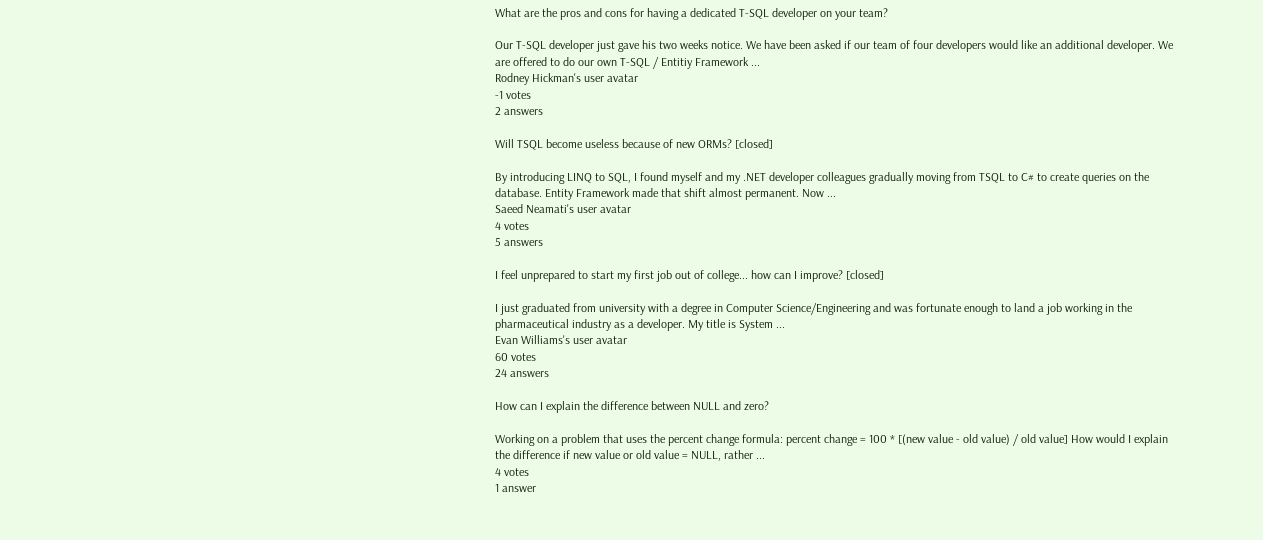What are the pros and cons for having a dedicated T-SQL developer on your team?

Our T-SQL developer just gave his two weeks notice. We have been asked if our team of four developers would like an additional developer. We are offered to do our own T-SQL / Entitiy Framework ...
Rodney Hickman's user avatar
-1 votes
2 answers

Will TSQL become useless because of new ORMs? [closed]

By introducing LINQ to SQL, I found myself and my .NET developer colleagues gradually moving from TSQL to C# to create queries on the database. Entity Framework made that shift almost permanent. Now ...
Saeed Neamati's user avatar
4 votes
5 answers

I feel unprepared to start my first job out of college... how can I improve? [closed]

I just graduated from university with a degree in Computer Science/Engineering and was fortunate enough to land a job working in the pharmaceutical industry as a developer. My title is System ...
Evan Williams's user avatar
60 votes
24 answers

How can I explain the difference between NULL and zero?

Working on a problem that uses the percent change formula: percent change = 100 * [(new value - old value) / old value] How would I explain the difference if new value or old value = NULL, rather ...
4 votes
1 answer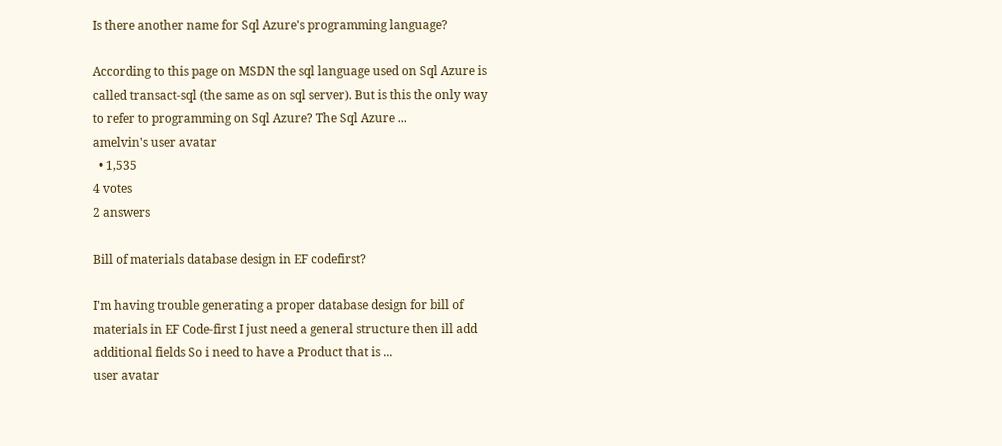Is there another name for Sql Azure's programming language?

According to this page on MSDN the sql language used on Sql Azure is called transact-sql (the same as on sql server). But is this the only way to refer to programming on Sql Azure? The Sql Azure ...
amelvin's user avatar
  • 1,535
4 votes
2 answers

Bill of materials database design in EF codefirst?

I'm having trouble generating a proper database design for bill of materials in EF Code-first I just need a general structure then ill add additional fields So i need to have a Product that is ...
user avatar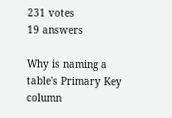231 votes
19 answers

Why is naming a table's Primary Key column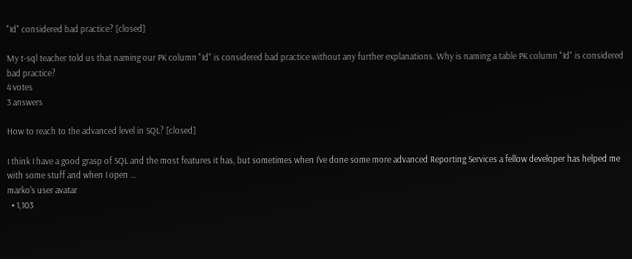"Id" considered bad practice? [closed]

My t-sql teacher told us that naming our PK column "Id" is considered bad practice without any further explanations. Why is naming a table PK column "Id" is considered bad practice?
4 votes
3 answers

How to reach to the advanced level in SQL? [closed]

I think I have a good grasp of SQL and the most features it has, but sometimes when I've done some more advanced Reporting Services a fellow developer has helped me with some stuff and when I open ...
marko's user avatar
  • 1,103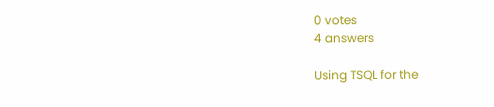0 votes
4 answers

Using TSQL for the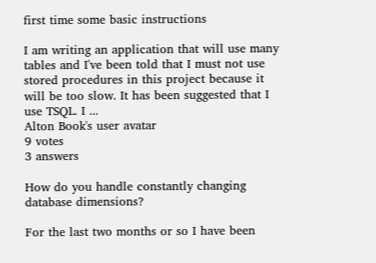first time some basic instructions

I am writing an application that will use many tables and I've been told that I must not use stored procedures in this project because it will be too slow. It has been suggested that I use TSQL. I ...
Alton Book's user avatar
9 votes
3 answers

How do you handle constantly changing database dimensions?

For the last two months or so I have been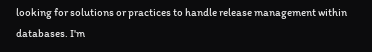looking for solutions or practices to handle release management within databases. I'm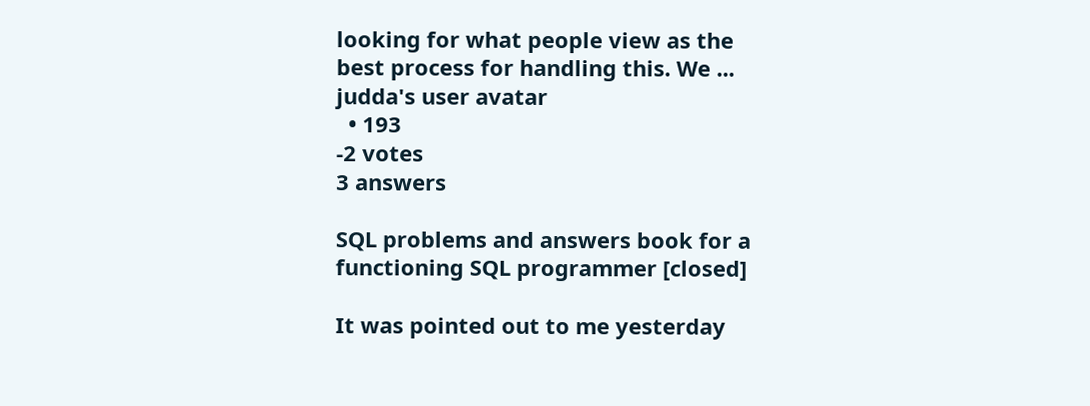looking for what people view as the best process for handling this. We ...
judda's user avatar
  • 193
-2 votes
3 answers

SQL problems and answers book for a functioning SQL programmer [closed]

It was pointed out to me yesterday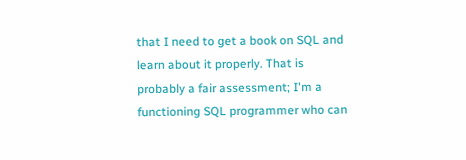that I need to get a book on SQL and learn about it properly. That is probably a fair assessment; I'm a functioning SQL programmer who can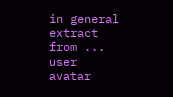in general extract from ...
user avatar